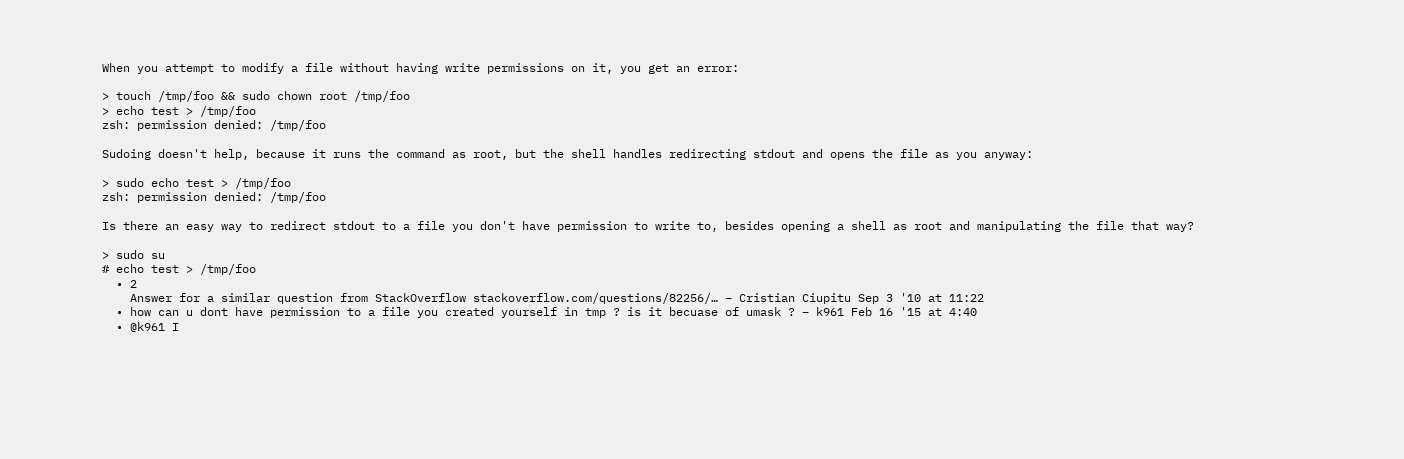When you attempt to modify a file without having write permissions on it, you get an error:

> touch /tmp/foo && sudo chown root /tmp/foo
> echo test > /tmp/foo
zsh: permission denied: /tmp/foo

Sudoing doesn't help, because it runs the command as root, but the shell handles redirecting stdout and opens the file as you anyway:

> sudo echo test > /tmp/foo
zsh: permission denied: /tmp/foo

Is there an easy way to redirect stdout to a file you don't have permission to write to, besides opening a shell as root and manipulating the file that way?

> sudo su
# echo test > /tmp/foo
  • 2
    Answer for a similar question from StackOverflow stackoverflow.com/questions/82256/… – Cristian Ciupitu Sep 3 '10 at 11:22
  • how can u dont have permission to a file you created yourself in tmp ? is it becuase of umask ? – k961 Feb 16 '15 at 4:40
  • @k961 I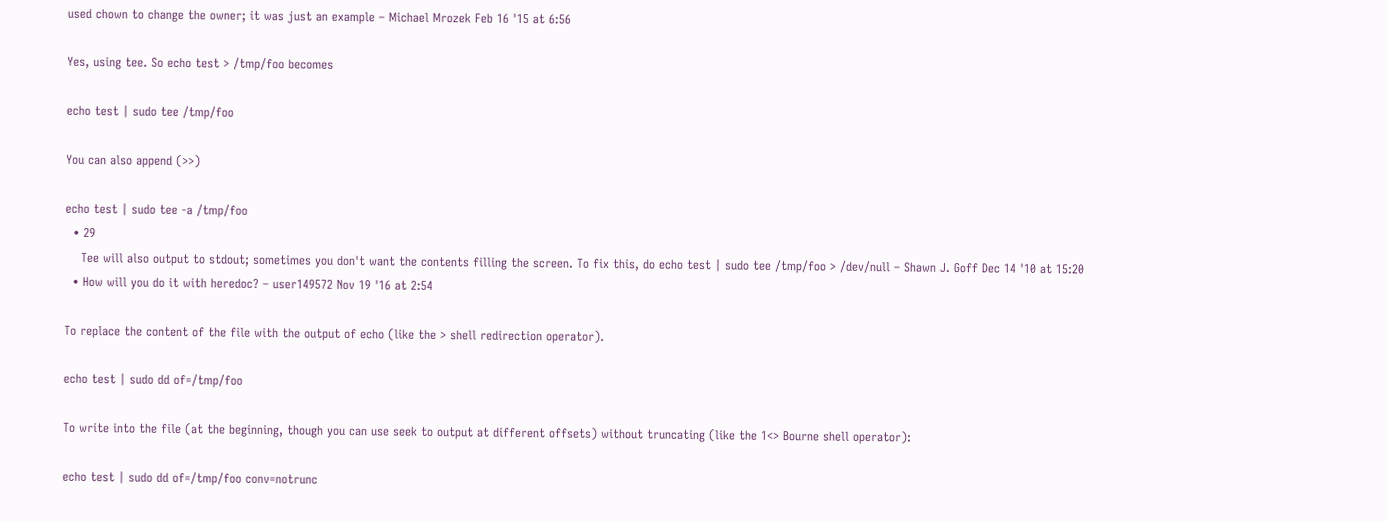used chown to change the owner; it was just an example – Michael Mrozek Feb 16 '15 at 6:56

Yes, using tee. So echo test > /tmp/foo becomes

echo test | sudo tee /tmp/foo

You can also append (>>)

echo test | sudo tee -a /tmp/foo
  • 29
    Tee will also output to stdout; sometimes you don't want the contents filling the screen. To fix this, do echo test | sudo tee /tmp/foo > /dev/null – Shawn J. Goff Dec 14 '10 at 15:20
  • How will you do it with heredoc? – user149572 Nov 19 '16 at 2:54

To replace the content of the file with the output of echo (like the > shell redirection operator).

echo test | sudo dd of=/tmp/foo

To write into the file (at the beginning, though you can use seek to output at different offsets) without truncating (like the 1<> Bourne shell operator):

echo test | sudo dd of=/tmp/foo conv=notrunc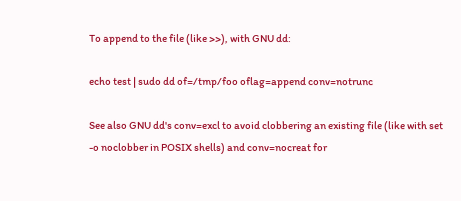To append to the file (like >>), with GNU dd:

echo test | sudo dd of=/tmp/foo oflag=append conv=notrunc

See also GNU dd's conv=excl to avoid clobbering an existing file (like with set -o noclobber in POSIX shells) and conv=nocreat for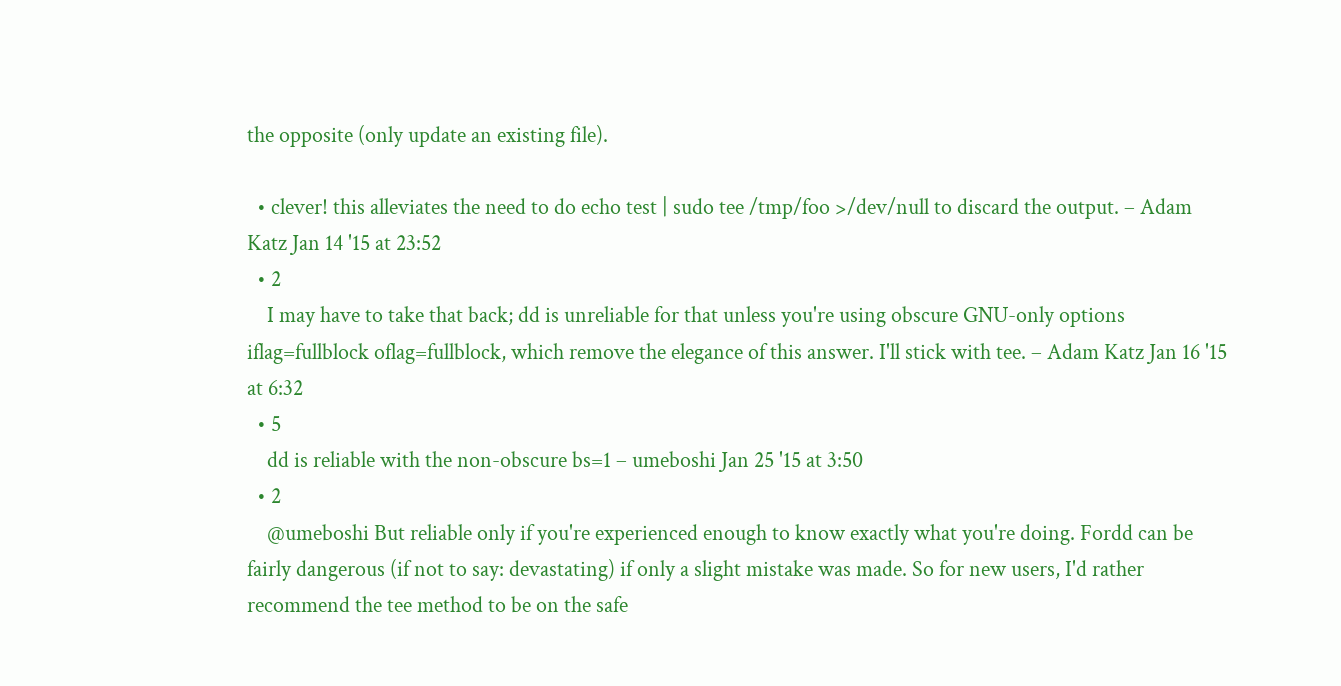the opposite (only update an existing file).

  • clever! this alleviates the need to do echo test | sudo tee /tmp/foo >/dev/null to discard the output. – Adam Katz Jan 14 '15 at 23:52
  • 2
    I may have to take that back; dd is unreliable for that unless you're using obscure GNU-only options iflag=fullblock oflag=fullblock, which remove the elegance of this answer. I'll stick with tee. – Adam Katz Jan 16 '15 at 6:32
  • 5
    dd is reliable with the non-obscure bs=1 – umeboshi Jan 25 '15 at 3:50
  • 2
    @umeboshi But reliable only if you're experienced enough to know exactly what you're doing. Fordd can be fairly dangerous (if not to say: devastating) if only a slight mistake was made. So for new users, I'd rather recommend the tee method to be on the safe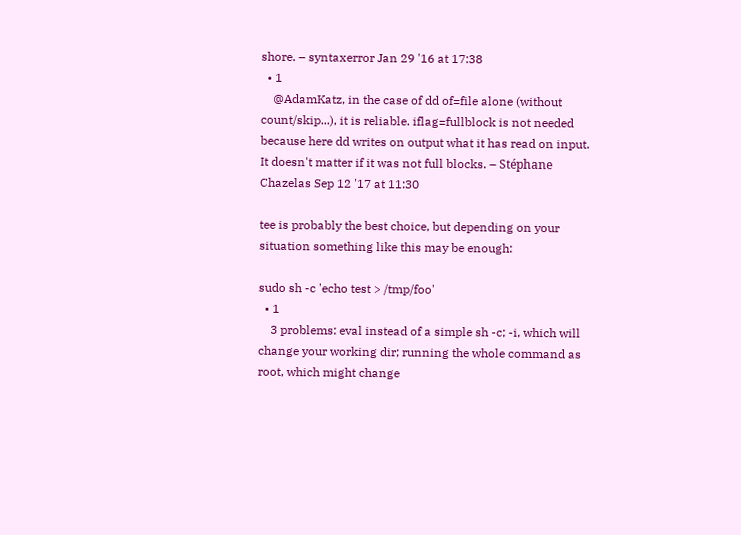shore. – syntaxerror Jan 29 '16 at 17:38
  • 1
    @AdamKatz, in the case of dd of=file alone (without count/skip...), it is reliable. iflag=fullblock is not needed because here dd writes on output what it has read on input. It doesn't matter if it was not full blocks. – Stéphane Chazelas Sep 12 '17 at 11:30

tee is probably the best choice, but depending on your situation something like this may be enough:

sudo sh -c 'echo test > /tmp/foo'
  • 1
    3 problems: eval instead of a simple sh -c; -i, which will change your working dir; running the whole command as root, which might change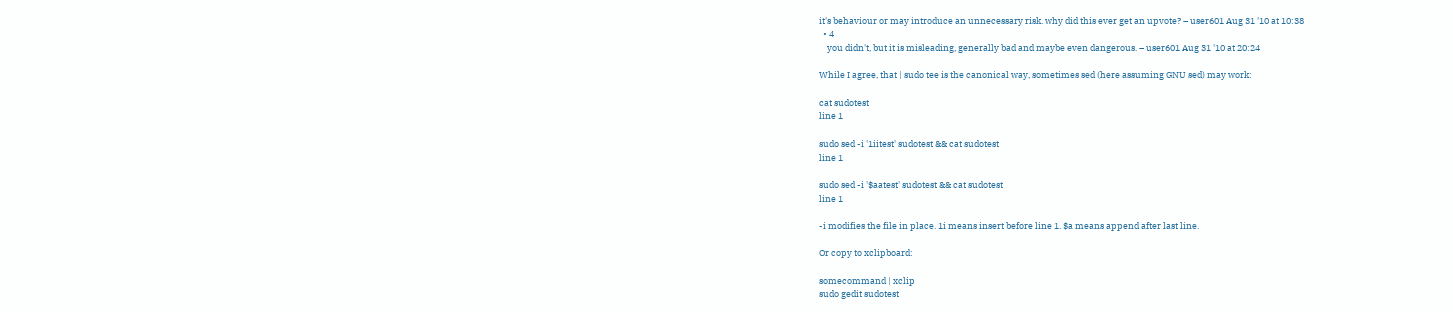it's behaviour or may introduce an unnecessary risk. why did this ever get an upvote? – user601 Aug 31 '10 at 10:38
  • 4
    you didn't, but it is misleading, generally bad and maybe even dangerous. – user601 Aug 31 '10 at 20:24

While I agree, that | sudo tee is the canonical way, sometimes sed (here assuming GNU sed) may work:

cat sudotest
line 1

sudo sed -i '1iitest' sudotest && cat sudotest
line 1

sudo sed -i '$aatest' sudotest && cat sudotest
line 1

-i modifies the file in place. 1i means insert before line 1. $a means append after last line.

Or copy to xclipboard:

somecommand | xclip
sudo gedit sudotest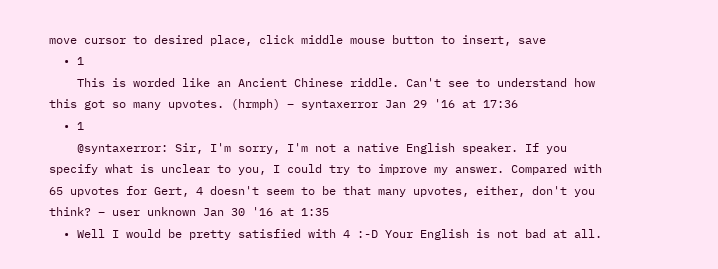move cursor to desired place, click middle mouse button to insert, save
  • 1
    This is worded like an Ancient Chinese riddle. Can't see to understand how this got so many upvotes. (hrmph) – syntaxerror Jan 29 '16 at 17:36
  • 1
    @syntaxerror: Sir, I'm sorry, I'm not a native English speaker. If you specify what is unclear to you, I could try to improve my answer. Compared with 65 upvotes for Gert, 4 doesn't seem to be that many upvotes, either, don't you think? – user unknown Jan 30 '16 at 1:35
  • Well I would be pretty satisfied with 4 :-D Your English is not bad at all.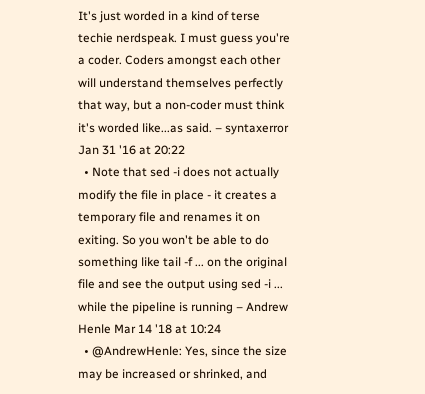It's just worded in a kind of terse techie nerdspeak. I must guess you're a coder. Coders amongst each other will understand themselves perfectly that way, but a non-coder must think it's worded like...as said. – syntaxerror Jan 31 '16 at 20:22
  • Note that sed -i does not actually modify the file in place - it creates a temporary file and renames it on exiting. So you won't be able to do something like tail -f ... on the original file and see the output using sed -i ... while the pipeline is running – Andrew Henle Mar 14 '18 at 10:24
  • @AndrewHenle: Yes, since the size may be increased or shrinked, and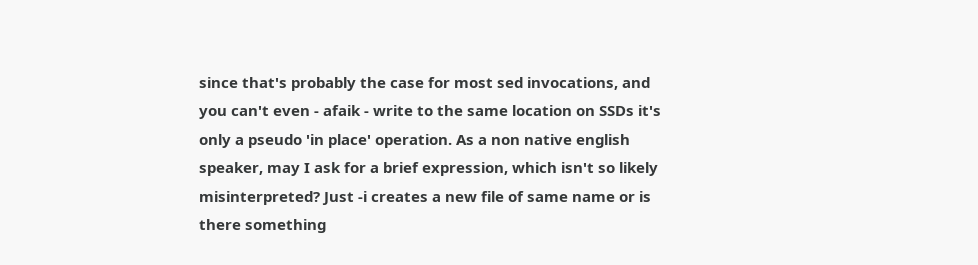since that's probably the case for most sed invocations, and you can't even - afaik - write to the same location on SSDs it's only a pseudo 'in place' operation. As a non native english speaker, may I ask for a brief expression, which isn't so likely misinterpreted? Just -i creates a new file of same name or is there something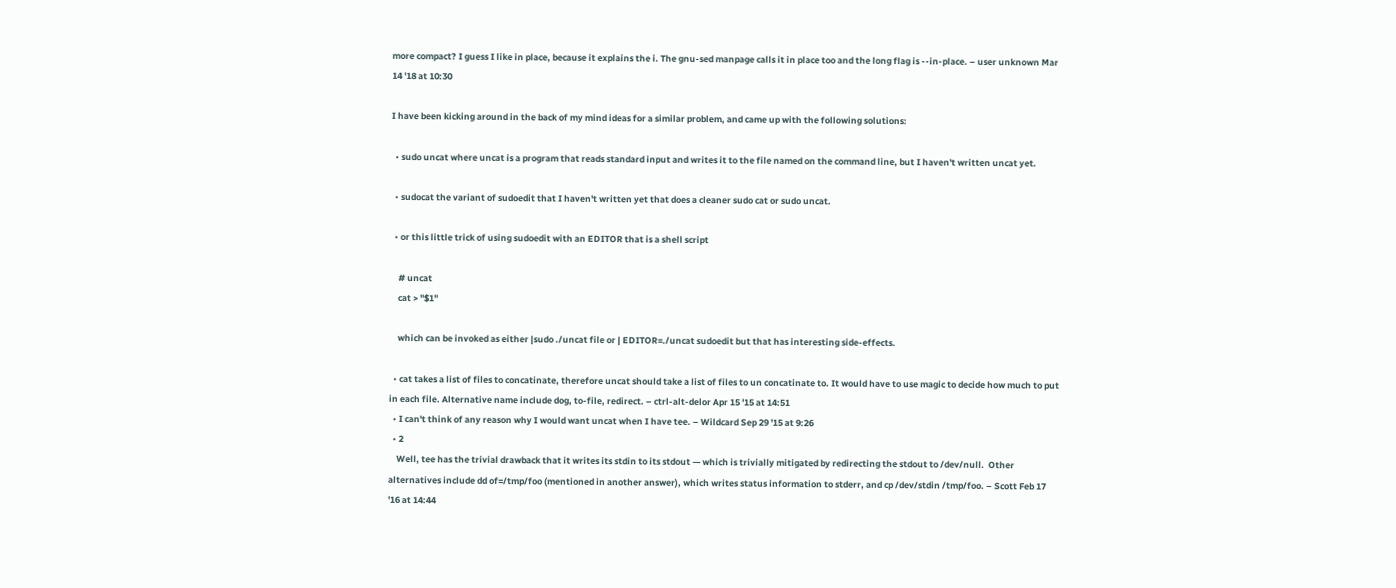more compact? I guess I like in place, because it explains the i. The gnu-sed manpage calls it in place too and the long flag is --in-place. – user unknown Mar 14 '18 at 10:30

I have been kicking around in the back of my mind ideas for a similar problem, and came up with the following solutions:

  • sudo uncat where uncat is a program that reads standard input and writes it to the file named on the command line, but I haven't written uncat yet.

  • sudocat the variant of sudoedit that I haven't written yet that does a cleaner sudo cat or sudo uncat.

  • or this little trick of using sudoedit with an EDITOR that is a shell script

    # uncat
    cat > "$1"

    which can be invoked as either |sudo ./uncat file or | EDITOR=./uncat sudoedit but that has interesting side-effects.

  • cat takes a list of files to concatinate, therefore uncat should take a list of files to un concatinate to. It would have to use magic to decide how much to put in each file. Alternative name include dog, to-file, redirect. – ctrl-alt-delor Apr 15 '15 at 14:51
  • I can't think of any reason why I would want uncat when I have tee. – Wildcard Sep 29 '15 at 9:26
  • 2
    Well, tee has the trivial drawback that it writes its stdin to its stdout — which is trivially mitigated by redirecting the stdout to /dev/null.  Other alternatives include dd of=/tmp/foo (mentioned in another answer), which writes status information to stderr, and cp /dev/stdin /tmp/foo. – Scott Feb 17 '16 at 14:44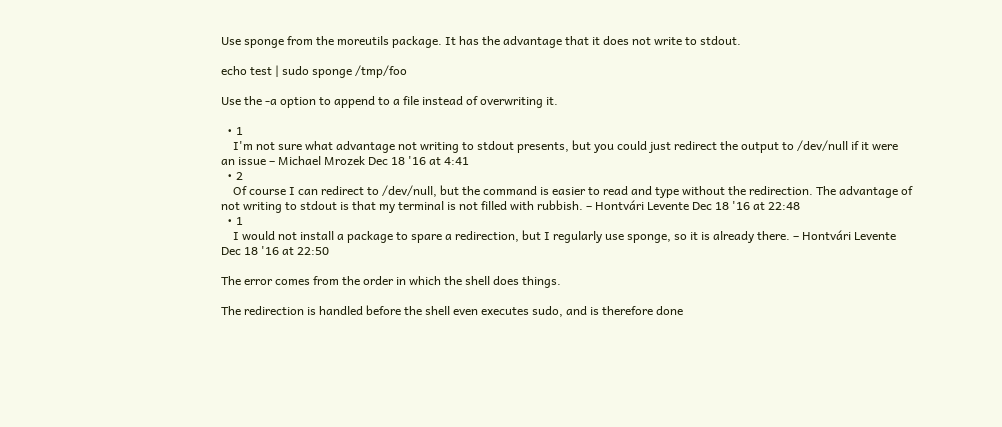Use sponge from the moreutils package. It has the advantage that it does not write to stdout.

echo test | sudo sponge /tmp/foo

Use the -a option to append to a file instead of overwriting it.

  • 1
    I'm not sure what advantage not writing to stdout presents, but you could just redirect the output to /dev/null if it were an issue – Michael Mrozek Dec 18 '16 at 4:41
  • 2
    Of course I can redirect to /dev/null, but the command is easier to read and type without the redirection. The advantage of not writing to stdout is that my terminal is not filled with rubbish. – Hontvári Levente Dec 18 '16 at 22:48
  • 1
    I would not install a package to spare a redirection, but I regularly use sponge, so it is already there. – Hontvári Levente Dec 18 '16 at 22:50

The error comes from the order in which the shell does things.

The redirection is handled before the shell even executes sudo, and is therefore done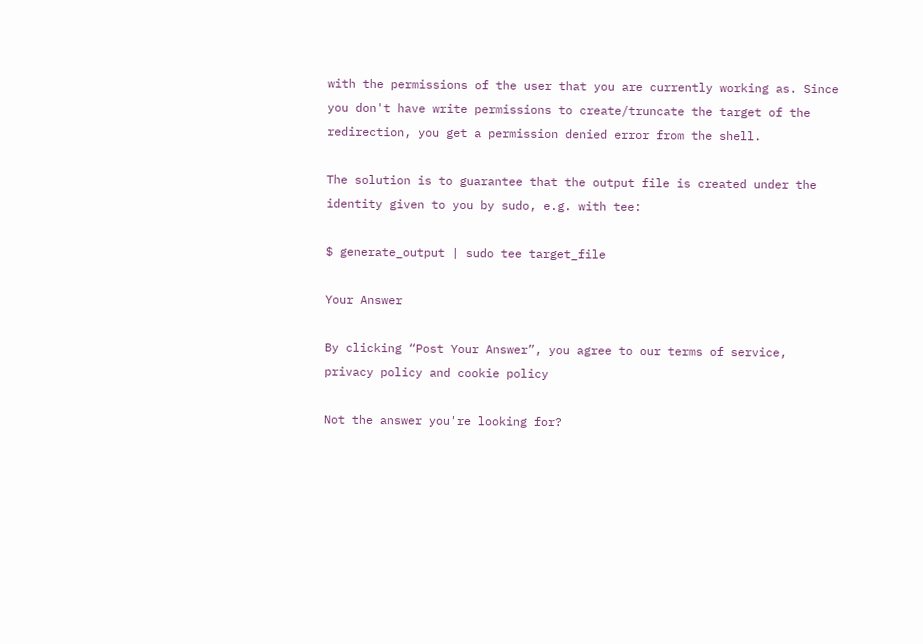with the permissions of the user that you are currently working as. Since you don't have write permissions to create/truncate the target of the redirection, you get a permission denied error from the shell.

The solution is to guarantee that the output file is created under the identity given to you by sudo, e.g. with tee:

$ generate_output | sudo tee target_file

Your Answer

By clicking “Post Your Answer”, you agree to our terms of service, privacy policy and cookie policy

Not the answer you're looking for?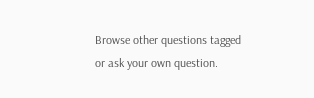Browse other questions tagged or ask your own question.